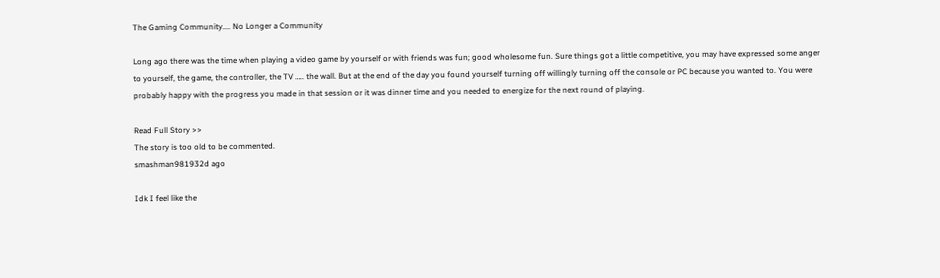The Gaming Community.... No Longer a Community

Long ago there was the time when playing a video game by yourself or with friends was fun; good wholesome fun. Sure things got a little competitive, you may have expressed some anger to yourself, the game, the controller, the TV ….. the wall. But at the end of the day you found yourself turning off willingly turning off the console or PC because you wanted to. You were probably happy with the progress you made in that session or it was dinner time and you needed to energize for the next round of playing.

Read Full Story >>
The story is too old to be commented.
smashman981932d ago

Idk I feel like the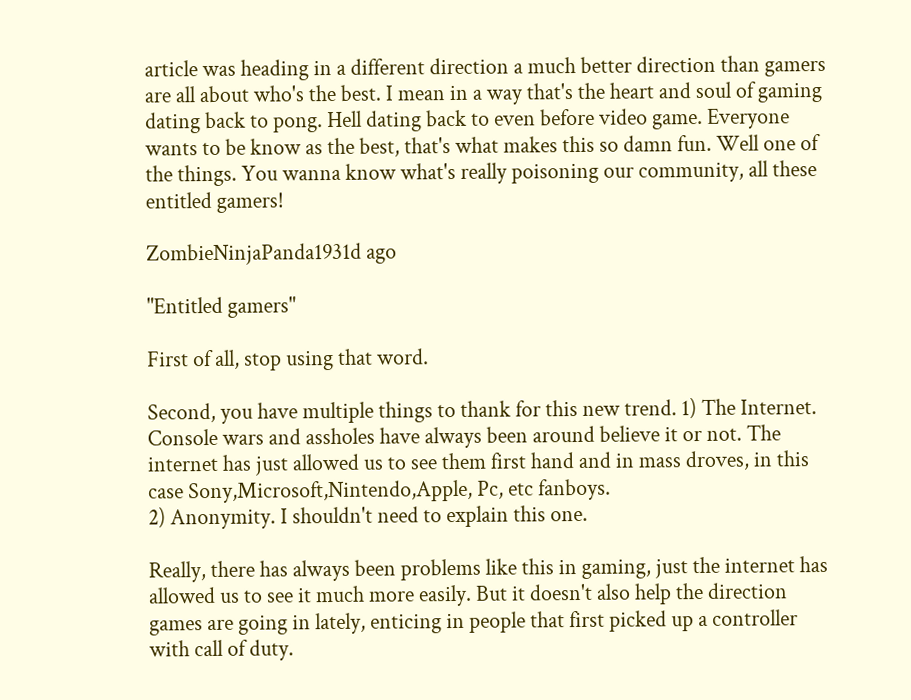article was heading in a different direction a much better direction than gamers are all about who's the best. I mean in a way that's the heart and soul of gaming dating back to pong. Hell dating back to even before video game. Everyone wants to be know as the best, that's what makes this so damn fun. Well one of the things. You wanna know what's really poisoning our community, all these entitled gamers!

ZombieNinjaPanda1931d ago

"Entitled gamers"

First of all, stop using that word.

Second, you have multiple things to thank for this new trend. 1) The Internet. Console wars and assholes have always been around believe it or not. The internet has just allowed us to see them first hand and in mass droves, in this case Sony,Microsoft,Nintendo,Apple, Pc, etc fanboys.
2) Anonymity. I shouldn't need to explain this one.

Really, there has always been problems like this in gaming, just the internet has allowed us to see it much more easily. But it doesn't also help the direction games are going in lately, enticing in people that first picked up a controller with call of duty.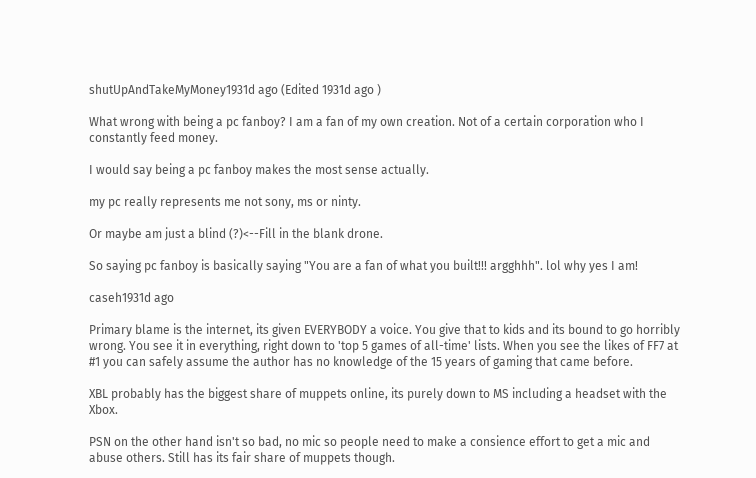shutUpAndTakeMyMoney1931d ago (Edited 1931d ago )

What wrong with being a pc fanboy? I am a fan of my own creation. Not of a certain corporation who I constantly feed money.

I would say being a pc fanboy makes the most sense actually.

my pc really represents me not sony, ms or ninty.

Or maybe am just a blind (?)<--Fill in the blank drone.

So saying pc fanboy is basically saying "You are a fan of what you built!!! argghhh". lol why yes I am!

caseh1931d ago

Primary blame is the internet, its given EVERYBODY a voice. You give that to kids and its bound to go horribly wrong. You see it in everything, right down to 'top 5 games of all-time' lists. When you see the likes of FF7 at #1 you can safely assume the author has no knowledge of the 15 years of gaming that came before.

XBL probably has the biggest share of muppets online, its purely down to MS including a headset with the Xbox.

PSN on the other hand isn't so bad, no mic so people need to make a consience effort to get a mic and abuse others. Still has its fair share of muppets though.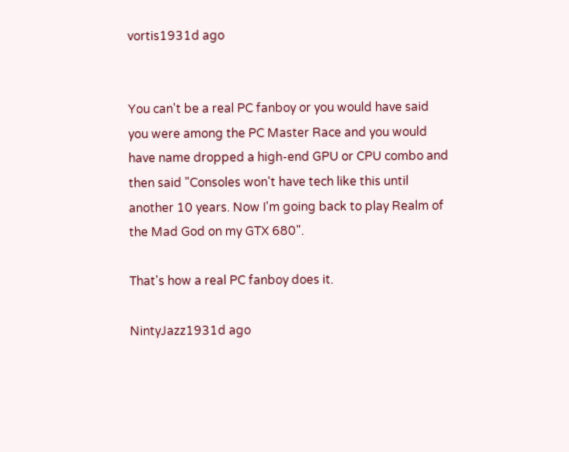vortis1931d ago


You can't be a real PC fanboy or you would have said you were among the PC Master Race and you would have name dropped a high-end GPU or CPU combo and then said "Consoles won't have tech like this until another 10 years. Now I'm going back to play Realm of the Mad God on my GTX 680".

That's how a real PC fanboy does it.

NintyJazz1931d ago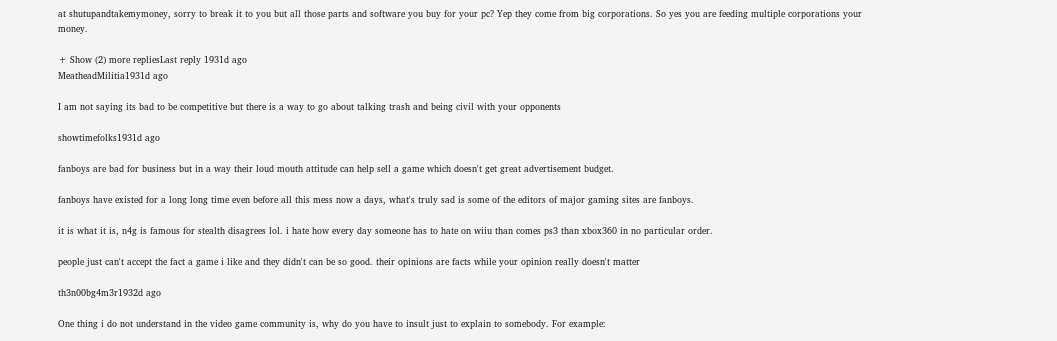at shutupandtakemymoney, sorry to break it to you but all those parts and software you buy for your pc? Yep they come from big corporations. So yes you are feeding multiple corporations your money.

+ Show (2) more repliesLast reply 1931d ago
MeatheadMilitia1931d ago

I am not saying its bad to be competitive but there is a way to go about talking trash and being civil with your opponents

showtimefolks1931d ago

fanboys are bad for business but in a way their loud mouth attitude can help sell a game which doesn't get great advertisement budget.

fanboys have existed for a long long time even before all this mess now a days, what's truly sad is some of the editors of major gaming sites are fanboys.

it is what it is, n4g is famous for stealth disagrees lol. i hate how every day someone has to hate on wiiu than comes ps3 than xbox360 in no particular order.

people just can't accept the fact a game i like and they didn't can be so good. their opinions are facts while your opinion really doesn't matter

th3n00bg4m3r1932d ago

One thing i do not understand in the video game community is, why do you have to insult just to explain to somebody. For example: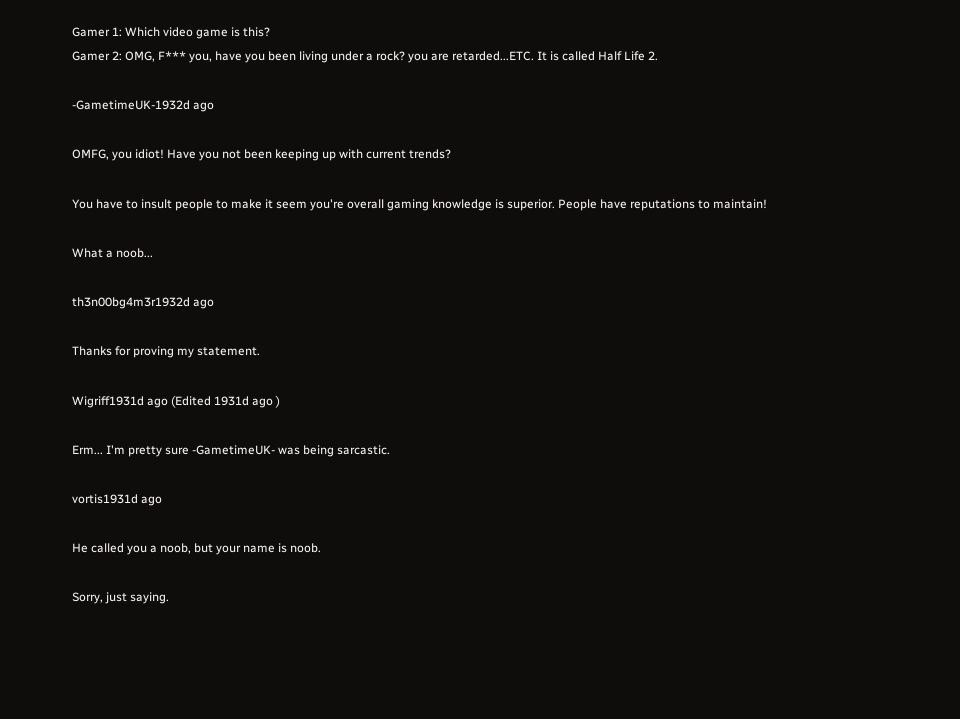Gamer 1: Which video game is this?
Gamer 2: OMG, F*** you, have you been living under a rock? you are retarded...ETC. It is called Half Life 2.

-GametimeUK-1932d ago

OMFG, you idiot! Have you not been keeping up with current trends?

You have to insult people to make it seem you're overall gaming knowledge is superior. People have reputations to maintain!

What a noob...

th3n00bg4m3r1932d ago

Thanks for proving my statement.

Wigriff1931d ago (Edited 1931d ago )

Erm... I'm pretty sure -GametimeUK- was being sarcastic.

vortis1931d ago

He called you a noob, but your name is noob.

Sorry, just saying.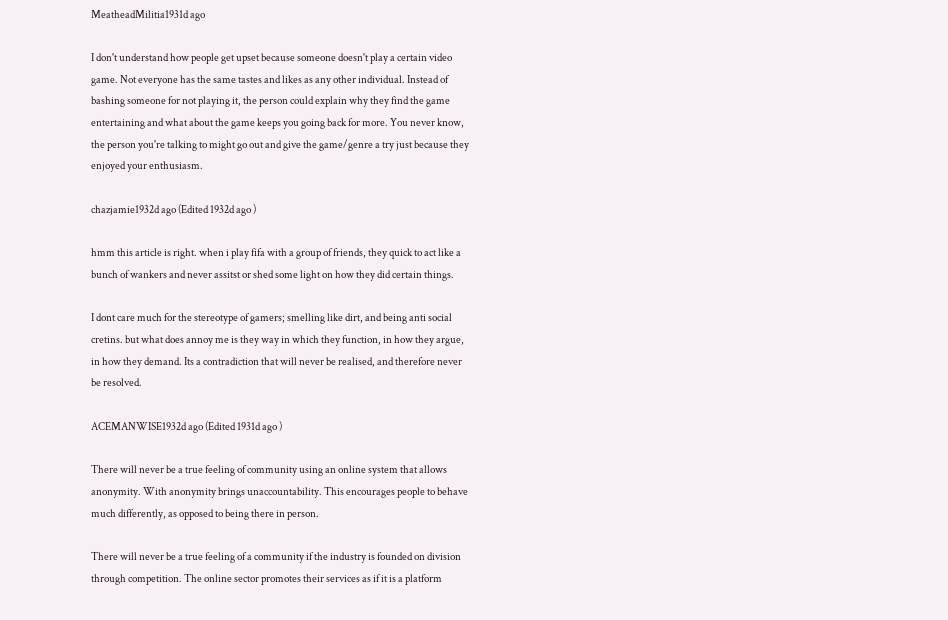MeatheadMilitia1931d ago

I don't understand how people get upset because someone doesn't play a certain video game. Not everyone has the same tastes and likes as any other individual. Instead of bashing someone for not playing it, the person could explain why they find the game entertaining and what about the game keeps you going back for more. You never know, the person you're talking to might go out and give the game/genre a try just because they enjoyed your enthusiasm.

chazjamie1932d ago (Edited 1932d ago )

hmm this article is right. when i play fifa with a group of friends, they quick to act like a bunch of wankers and never assitst or shed some light on how they did certain things.

I dont care much for the stereotype of gamers; smelling like dirt, and being anti social cretins. but what does annoy me is they way in which they function, in how they argue, in how they demand. Its a contradiction that will never be realised, and therefore never be resolved.

ACEMANWISE1932d ago (Edited 1931d ago )

There will never be a true feeling of community using an online system that allows anonymity. With anonymity brings unaccountability. This encourages people to behave much differently, as opposed to being there in person.

There will never be a true feeling of a community if the industry is founded on division through competition. The online sector promotes their services as if it is a platform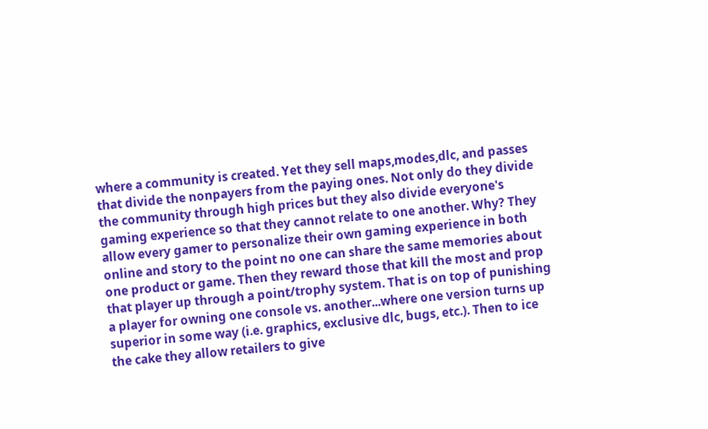where a community is created. Yet they sell maps,modes,dlc, and passes that divide the nonpayers from the paying ones. Not only do they divide the community through high prices but they also divide everyone's gaming experience so that they cannot relate to one another. Why? They allow every gamer to personalize their own gaming experience in both online and story to the point no one can share the same memories about one product or game. Then they reward those that kill the most and prop that player up through a point/trophy system. That is on top of punishing a player for owning one console vs. another...where one version turns up superior in some way (i.e. graphics, exclusive dlc, bugs, etc.). Then to ice the cake they allow retailers to give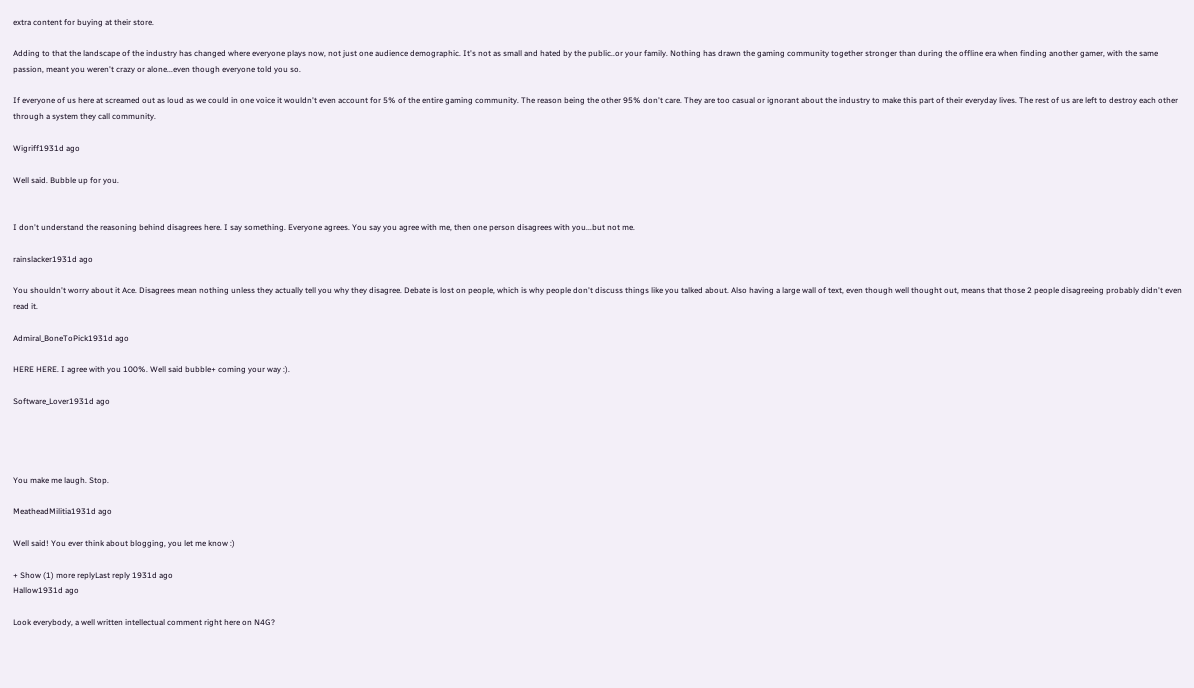extra content for buying at their store.

Adding to that the landscape of the industry has changed where everyone plays now, not just one audience demographic. It's not as small and hated by the public..or your family. Nothing has drawn the gaming community together stronger than during the offline era when finding another gamer, with the same passion, meant you weren't crazy or alone...even though everyone told you so.

If everyone of us here at screamed out as loud as we could in one voice it wouldn't even account for 5% of the entire gaming community. The reason being the other 95% don't care. They are too casual or ignorant about the industry to make this part of their everyday lives. The rest of us are left to destroy each other through a system they call community.

Wigriff1931d ago

Well said. Bubble up for you.


I don't understand the reasoning behind disagrees here. I say something. Everyone agrees. You say you agree with me, then one person disagrees with you...but not me.

rainslacker1931d ago

You shouldn't worry about it Ace. Disagrees mean nothing unless they actually tell you why they disagree. Debate is lost on people, which is why people don't discuss things like you talked about. Also having a large wall of text, even though well thought out, means that those 2 people disagreeing probably didn't even read it.

Admiral_BoneToPick1931d ago

HERE HERE. I agree with you 100%. Well said bubble+ coming your way :).

Software_Lover1931d ago




You make me laugh. Stop.

MeatheadMilitia1931d ago

Well said! You ever think about blogging, you let me know :)

+ Show (1) more replyLast reply 1931d ago
Hallow1931d ago

Look everybody, a well written intellectual comment right here on N4G?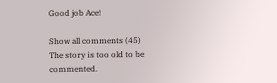Good job Ace!

Show all comments (45)
The story is too old to be commented.